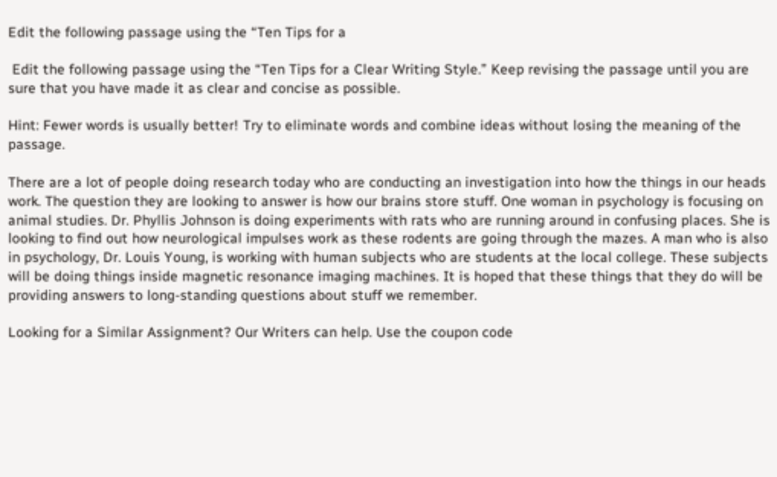Edit the following passage using the “Ten Tips for a

 Edit the following passage using the “Ten Tips for a Clear Writing Style.” Keep revising the passage until you are sure that you have made it as clear and concise as possible.

Hint: Fewer words is usually better! Try to eliminate words and combine ideas without losing the meaning of the passage.

There are a lot of people doing research today who are conducting an investigation into how the things in our heads work. The question they are looking to answer is how our brains store stuff. One woman in psychology is focusing on animal studies. Dr. Phyllis Johnson is doing experiments with rats who are running around in confusing places. She is looking to find out how neurological impulses work as these rodents are going through the mazes. A man who is also in psychology, Dr. Louis Young, is working with human subjects who are students at the local college. These subjects will be doing things inside magnetic resonance imaging machines. It is hoped that these things that they do will be providing answers to long-standing questions about stuff we remember.

Looking for a Similar Assignment? Our Writers can help. Use the coupon code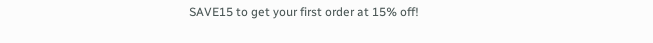SAVE15 to get your first order at 15% off!